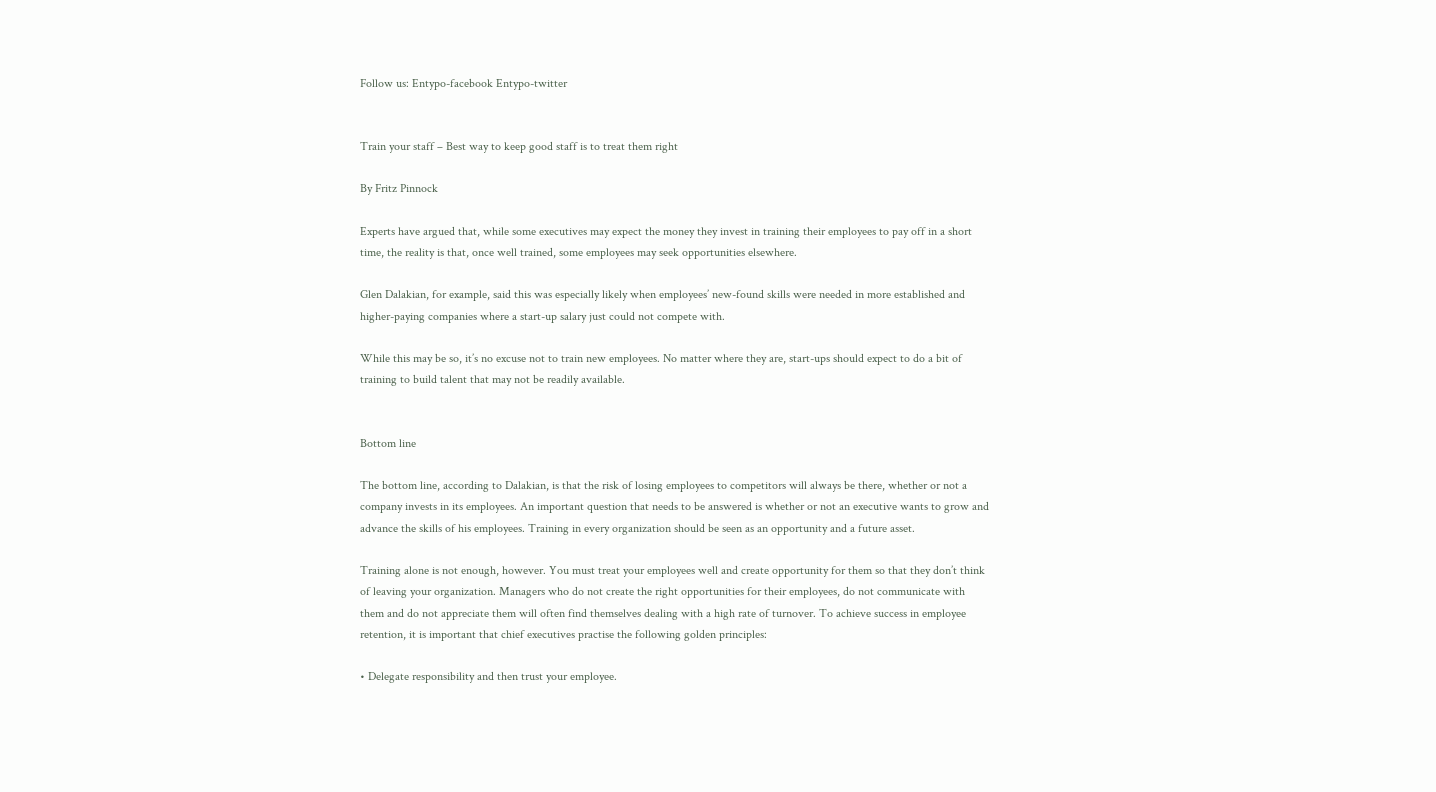Follow us: Entypo-facebook Entypo-twitter


Train your staff – Best way to keep good staff is to treat them right

By Fritz Pinnock

Experts have argued that, while some executives may expect the money they invest in training their employees to pay off in a short time, the reality is that, once well trained, some employees may seek opportunities elsewhere.

Glen Dalakian, for example, said this was especially likely when employees’ new-found skills were needed in more established and higher-paying companies where a start-up salary just could not compete with.

While this may be so, it’s no excuse not to train new employees. No matter where they are, start-ups should expect to do a bit of training to build talent that may not be readily available.


Bottom line

The bottom line, according to Dalakian, is that the risk of losing employees to competitors will always be there, whether or not a company invests in its employees. An important question that needs to be answered is whether or not an executive wants to grow and advance the skills of his employees. Training in every organization should be seen as an opportunity and a future asset.

Training alone is not enough, however. You must treat your employees well and create opportunity for them so that they don’t think of leaving your organization. Managers who do not create the right opportunities for their employees, do not communicate with them and do not appreciate them will often find themselves dealing with a high rate of turnover. To achieve success in employee retention, it is important that chief executives practise the following golden principles:

• Delegate responsibility and then trust your employee.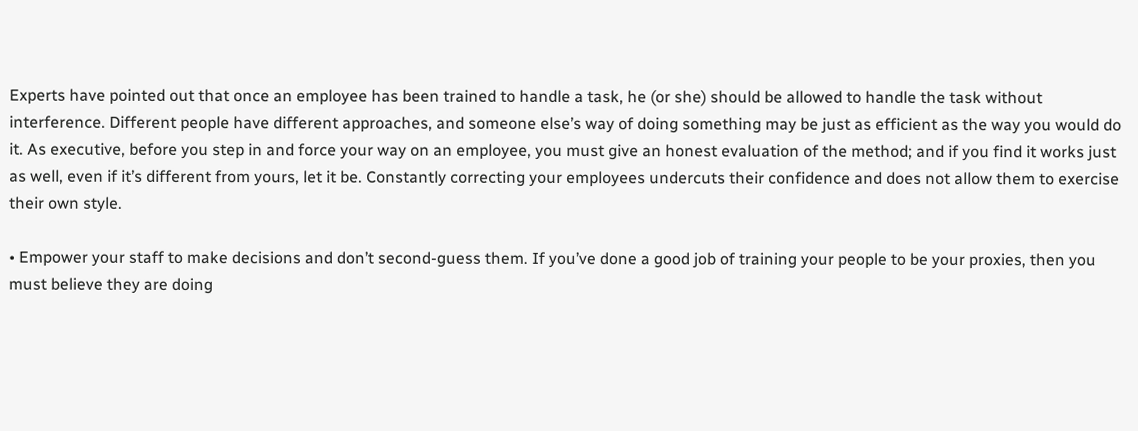Experts have pointed out that once an employee has been trained to handle a task, he (or she) should be allowed to handle the task without interference. Different people have different approaches, and someone else’s way of doing something may be just as efficient as the way you would do it. As executive, before you step in and force your way on an employee, you must give an honest evaluation of the method; and if you find it works just as well, even if it’s different from yours, let it be. Constantly correcting your employees undercuts their confidence and does not allow them to exercise their own style.

• Empower your staff to make decisions and don’t second-guess them. If you’ve done a good job of training your people to be your proxies, then you must believe they are doing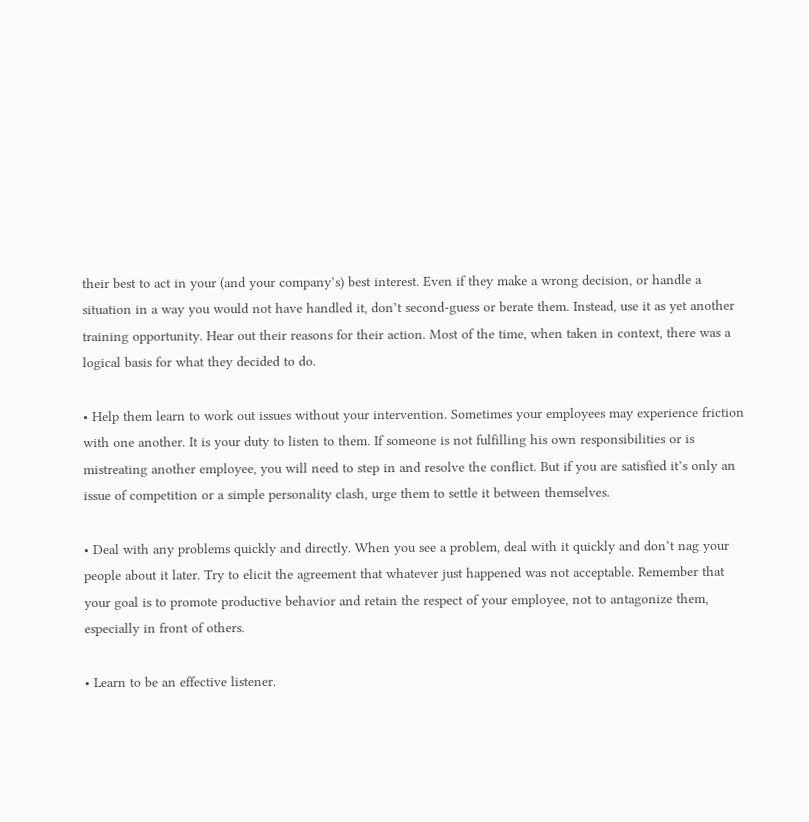their best to act in your (and your company’s) best interest. Even if they make a wrong decision, or handle a situation in a way you would not have handled it, don’t second-guess or berate them. Instead, use it as yet another training opportunity. Hear out their reasons for their action. Most of the time, when taken in context, there was a logical basis for what they decided to do.

• Help them learn to work out issues without your intervention. Sometimes your employees may experience friction with one another. It is your duty to listen to them. If someone is not fulfilling his own responsibilities or is mistreating another employee, you will need to step in and resolve the conflict. But if you are satisfied it’s only an issue of competition or a simple personality clash, urge them to settle it between themselves.

• Deal with any problems quickly and directly. When you see a problem, deal with it quickly and don’t nag your people about it later. Try to elicit the agreement that whatever just happened was not acceptable. Remember that your goal is to promote productive behavior and retain the respect of your employee, not to antagonize them, especially in front of others.

• Learn to be an effective listener.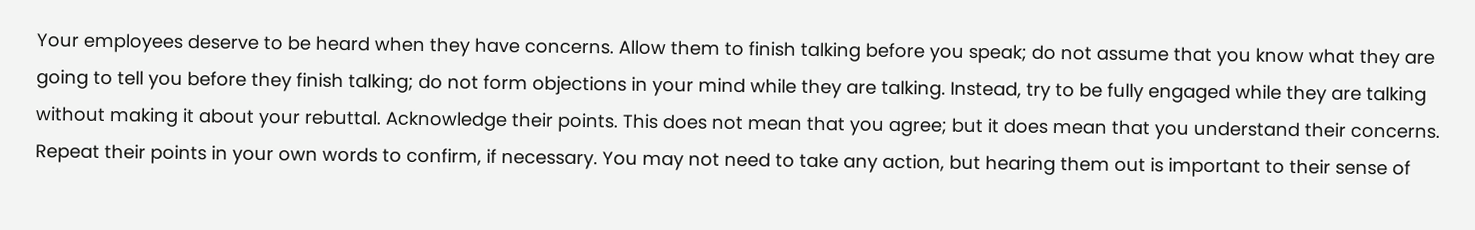Your employees deserve to be heard when they have concerns. Allow them to finish talking before you speak; do not assume that you know what they are going to tell you before they finish talking; do not form objections in your mind while they are talking. Instead, try to be fully engaged while they are talking without making it about your rebuttal. Acknowledge their points. This does not mean that you agree; but it does mean that you understand their concerns. Repeat their points in your own words to confirm, if necessary. You may not need to take any action, but hearing them out is important to their sense of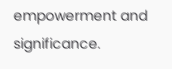empowerment and significance.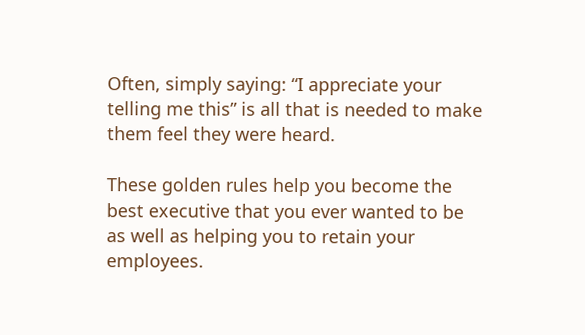Often, simply saying: “I appreciate your telling me this” is all that is needed to make them feel they were heard.

These golden rules help you become the best executive that you ever wanted to be as well as helping you to retain your employees.